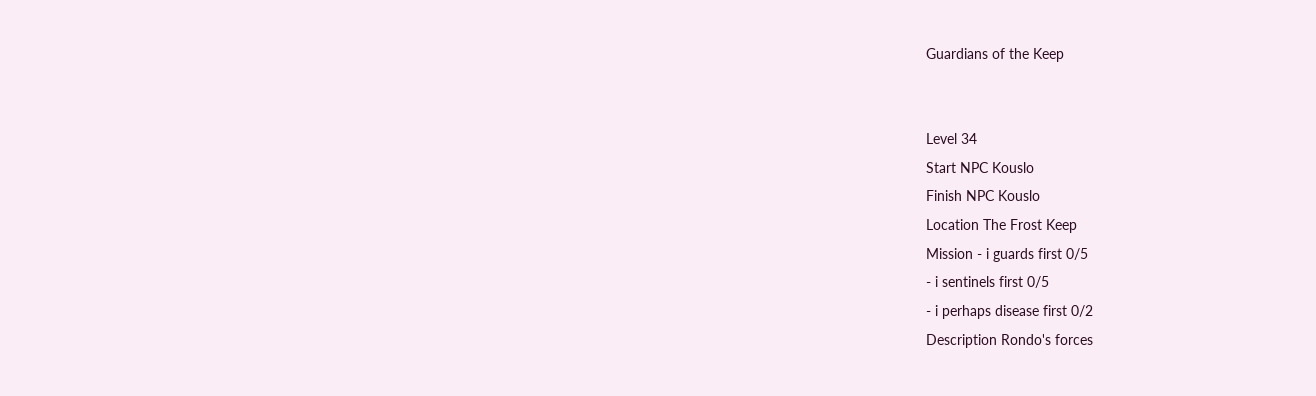Guardians of the Keep


Level 34
Start NPC Kouslo
Finish NPC Kouslo
Location The Frost Keep
Mission - i guards first 0/5
- i sentinels first 0/5
- i perhaps disease first 0/2
Description Rondo's forces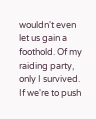wouldn't even let us gain a foothold. Of my raiding party, only I survived. If we're to push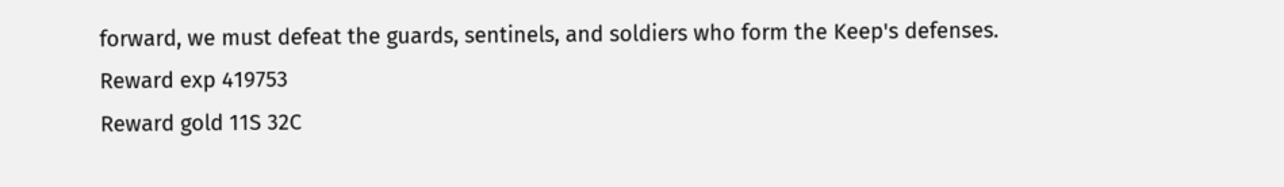forward, we must defeat the guards, sentinels, and soldiers who form the Keep's defenses.
Reward exp 419753
Reward gold 11S 32C